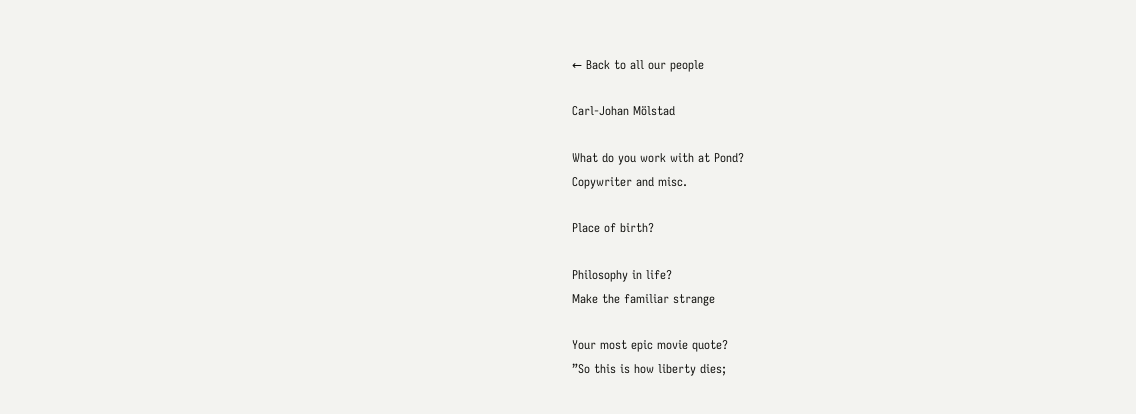← Back to all our people

Carl-Johan Mölstad

What do you work with at Pond?
Copywriter and misc.

Place of birth?

Philosophy in life?
Make the familiar strange

Your most epic movie quote?
”So this is how liberty dies;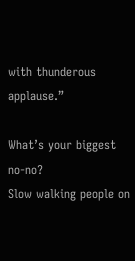with thunderous applause.”

What’s your biggest no-no?
Slow walking people on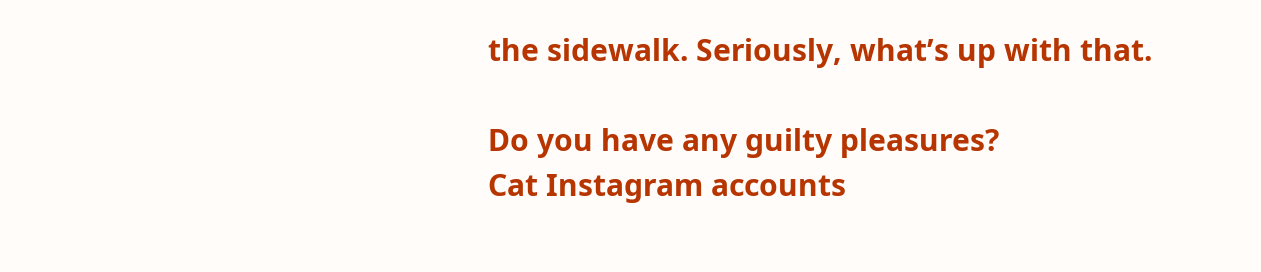the sidewalk. Seriously, what’s up with that.

Do you have any guilty pleasures?
Cat Instagram accounts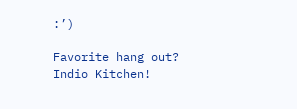:’)

Favorite hang out?
Indio Kitchen!